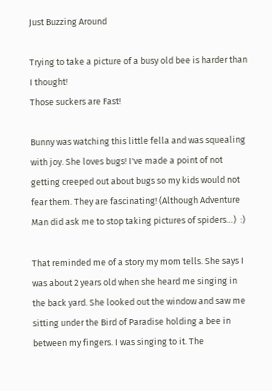Just Buzzing Around

Trying to take a picture of a busy old bee is harder than I thought!
Those suckers are Fast!

Bunny was watching this little fella and was squealing with joy. She loves bugs! I've made a point of not getting creeped out about bugs so my kids would not fear them. They are fascinating! (Although Adventure Man did ask me to stop taking pictures of spiders…)  :)

That reminded me of a story my mom tells. She says I was about 2 years old when she heard me singing in the back yard. She looked out the window and saw me sitting under the Bird of Paradise holding a bee in between my fingers. I was singing to it. The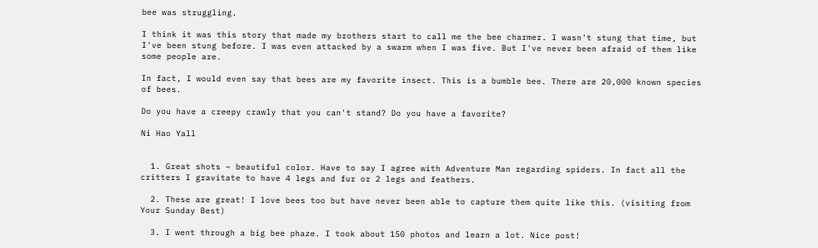bee was struggling.

I think it was this story that made my brothers start to call me the bee charmer. I wasn't stung that time, but I've been stung before. I was even attacked by a swarm when I was five. But I've never been afraid of them like some people are.

In fact, I would even say that bees are my favorite insect. This is a bumble bee. There are 20,000 known species of bees.

Do you have a creepy crawly that you can't stand? Do you have a favorite?

Ni Hao Yall


  1. Great shots ~ beautiful color. Have to say I agree with Adventure Man regarding spiders. In fact all the critters I gravitate to have 4 legs and fur or 2 legs and feathers.

  2. These are great! I love bees too but have never been able to capture them quite like this. (visiting from Your Sunday Best)

  3. I went through a big bee phaze. I took about 150 photos and learn a lot. Nice post!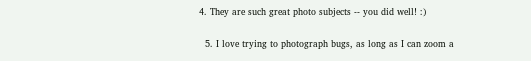4. They are such great photo subjects -- you did well! :)

  5. I love trying to photograph bugs, as long as I can zoom a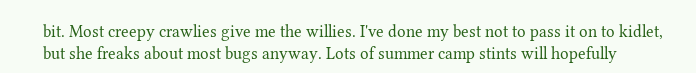bit. Most creepy crawlies give me the willies. I've done my best not to pass it on to kidlet, but she freaks about most bugs anyway. Lots of summer camp stints will hopefully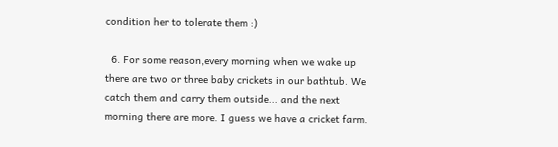condition her to tolerate them :)

  6. For some reason,every morning when we wake up there are two or three baby crickets in our bathtub. We catch them and carry them outside... and the next morning there are more. I guess we have a cricket farm.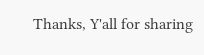Thanks, Y'all for sharing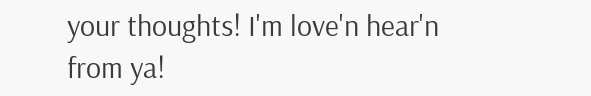your thoughts! I'm love'n hear'n from ya!